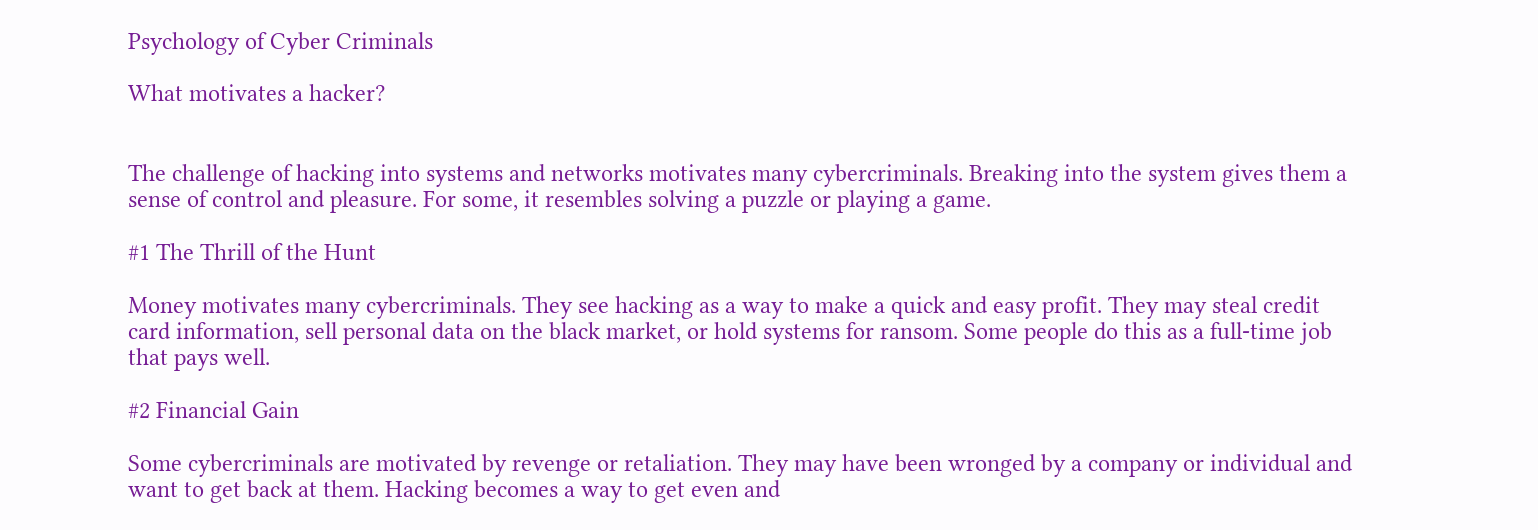Psychology of Cyber Criminals

What motivates a hacker?


The challenge of hacking into systems and networks motivates many cybercriminals. Breaking into the system gives them a sense of control and pleasure. For some, it resembles solving a puzzle or playing a game.

#1 The Thrill of the Hunt

Money motivates many cybercriminals. They see hacking as a way to make a quick and easy profit. They may steal credit card information, sell personal data on the black market, or hold systems for ransom. Some people do this as a full-time job that pays well.

#2 Financial Gain

Some cybercriminals are motivated by revenge or retaliation. They may have been wronged by a company or individual and want to get back at them. Hacking becomes a way to get even and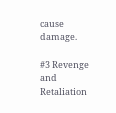cause damage.

#3 Revenge and Retaliation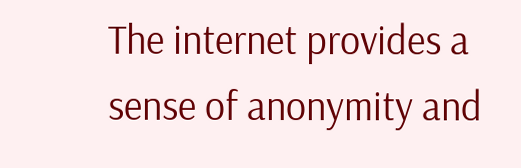The internet provides a sense of anonymity and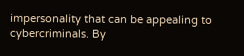impersonality that can be appealing to cybercriminals. By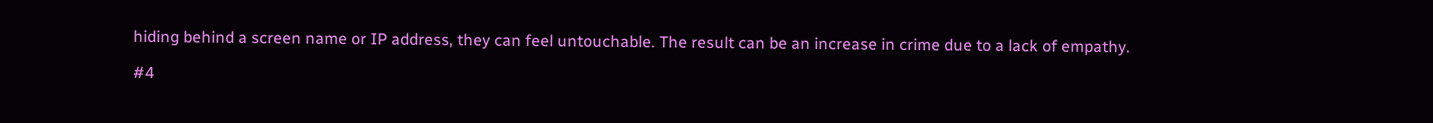hiding behind a screen name or IP address, they can feel untouchable. The result can be an increase in crime due to a lack of empathy.

#4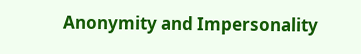Anonymity and Impersonality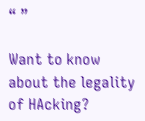“ ”

Want to know about the legality of HAcking?